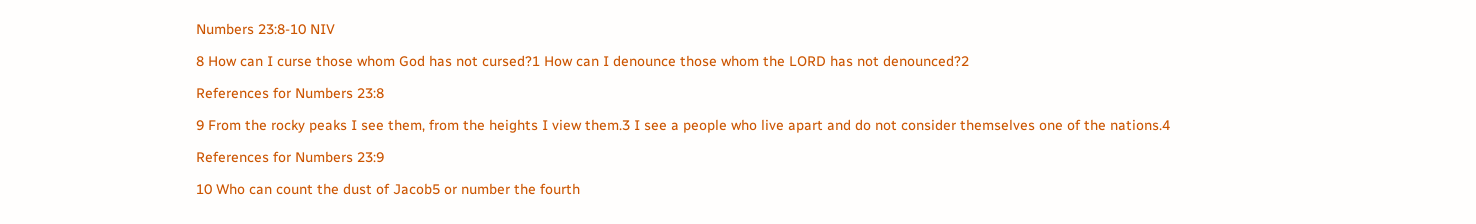Numbers 23:8-10 NIV

8 How can I curse those whom God has not cursed?1 How can I denounce those whom the LORD has not denounced?2

References for Numbers 23:8

9 From the rocky peaks I see them, from the heights I view them.3 I see a people who live apart and do not consider themselves one of the nations.4

References for Numbers 23:9

10 Who can count the dust of Jacob5 or number the fourth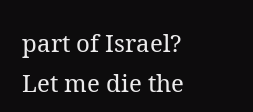part of Israel? Let me die the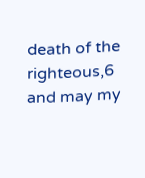death of the righteous,6 and may my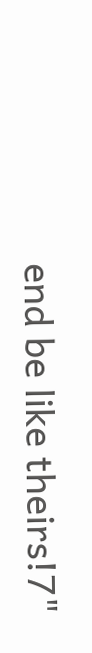end be like theirs!7"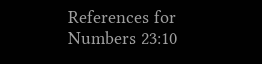References for Numbers 23:10